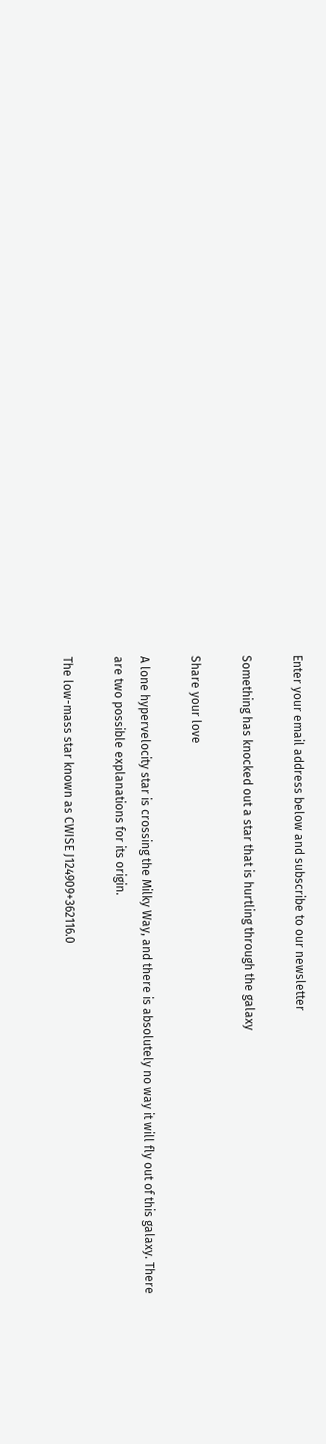Enter your email address below and subscribe to our newsletter

Something has knocked out a star that is hurtling through the galaxy

Share your love

A lone hypervelocity star is crossing the Milky Way, and there is absolutely no way it will fly out of this galaxy. There are two possible explanations for its origin.

The low-mass star known as CWISE J124909+362116.0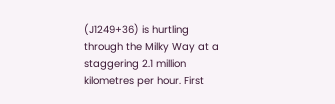(J1249+36) is hurtling through the Milky Way at a staggering 2.1 million kilometres per hour. First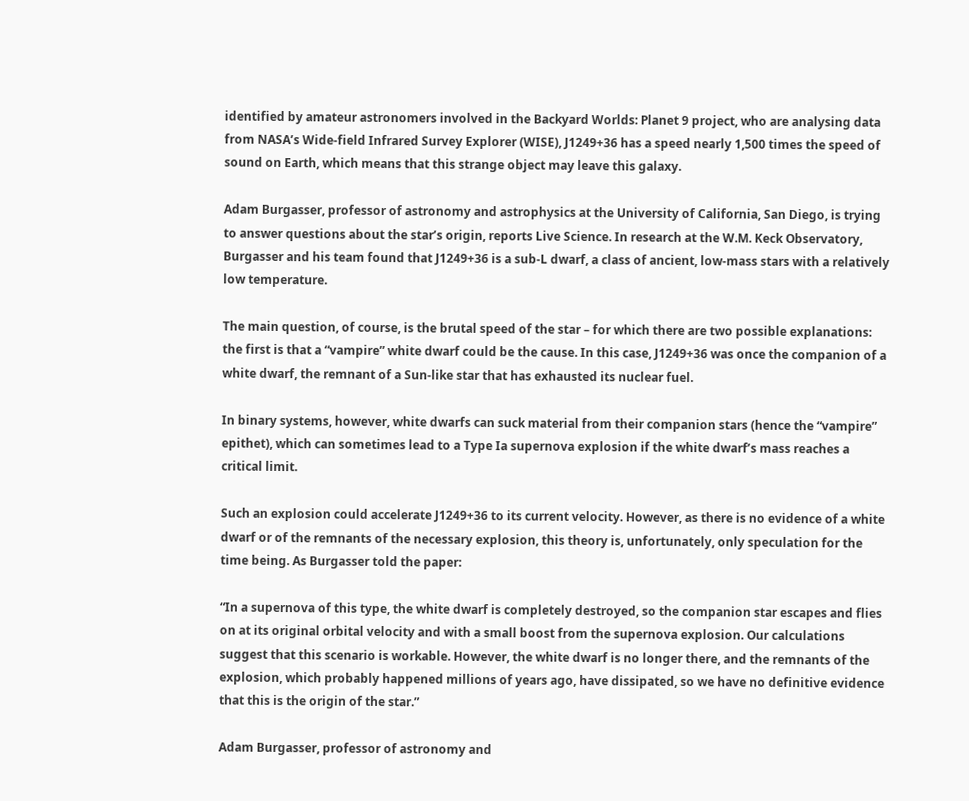identified by amateur astronomers involved in the Backyard Worlds: Planet 9 project, who are analysing data from NASA’s Wide-field Infrared Survey Explorer (WISE), J1249+36 has a speed nearly 1,500 times the speed of sound on Earth, which means that this strange object may leave this galaxy.

Adam Burgasser, professor of astronomy and astrophysics at the University of California, San Diego, is trying to answer questions about the star’s origin, reports Live Science. In research at the W.M. Keck Observatory, Burgasser and his team found that J1249+36 is a sub-L dwarf, a class of ancient, low-mass stars with a relatively low temperature.

The main question, of course, is the brutal speed of the star – for which there are two possible explanations: the first is that a “vampire” white dwarf could be the cause. In this case, J1249+36 was once the companion of a white dwarf, the remnant of a Sun-like star that has exhausted its nuclear fuel.

In binary systems, however, white dwarfs can suck material from their companion stars (hence the “vampire” epithet), which can sometimes lead to a Type Ia supernova explosion if the white dwarf’s mass reaches a critical limit.

Such an explosion could accelerate J1249+36 to its current velocity. However, as there is no evidence of a white dwarf or of the remnants of the necessary explosion, this theory is, unfortunately, only speculation for the time being. As Burgasser told the paper:

“In a supernova of this type, the white dwarf is completely destroyed, so the companion star escapes and flies on at its original orbital velocity and with a small boost from the supernova explosion. Our calculations suggest that this scenario is workable. However, the white dwarf is no longer there, and the remnants of the explosion, which probably happened millions of years ago, have dissipated, so we have no definitive evidence that this is the origin of the star.”

Adam Burgasser, professor of astronomy and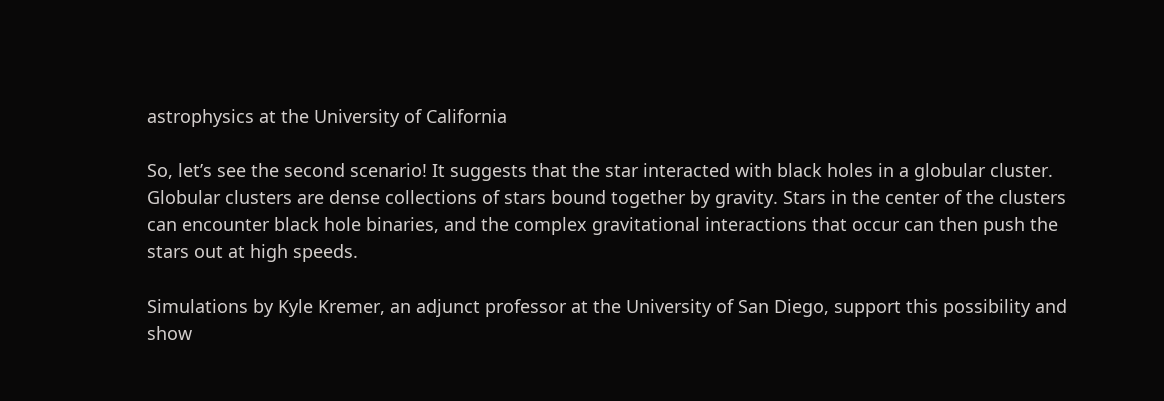astrophysics at the University of California

So, let’s see the second scenario! It suggests that the star interacted with black holes in a globular cluster. Globular clusters are dense collections of stars bound together by gravity. Stars in the center of the clusters can encounter black hole binaries, and the complex gravitational interactions that occur can then push the stars out at high speeds.

Simulations by Kyle Kremer, an adjunct professor at the University of San Diego, support this possibility and show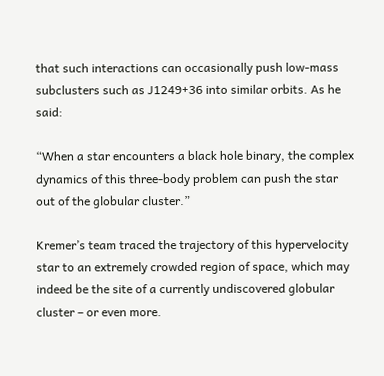that such interactions can occasionally push low-mass subclusters such as J1249+36 into similar orbits. As he said:

“When a star encounters a black hole binary, the complex dynamics of this three-body problem can push the star out of the globular cluster.”

Kremer’s team traced the trajectory of this hypervelocity star to an extremely crowded region of space, which may indeed be the site of a currently undiscovered globular cluster – or even more.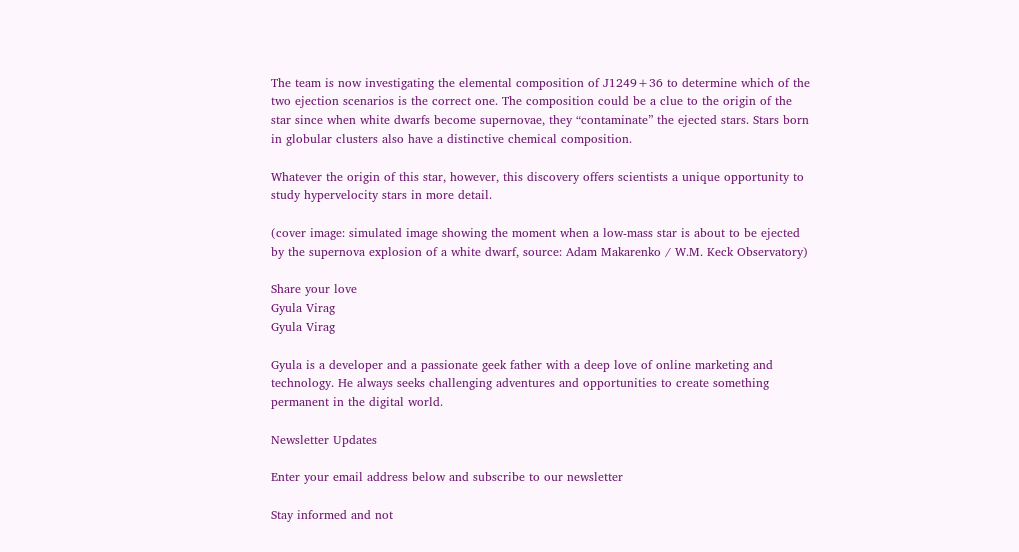The team is now investigating the elemental composition of J1249+36 to determine which of the two ejection scenarios is the correct one. The composition could be a clue to the origin of the star since when white dwarfs become supernovae, they “contaminate” the ejected stars. Stars born in globular clusters also have a distinctive chemical composition.

Whatever the origin of this star, however, this discovery offers scientists a unique opportunity to study hypervelocity stars in more detail.

(cover image: simulated image showing the moment when a low-mass star is about to be ejected by the supernova explosion of a white dwarf, source: Adam Makarenko / W.M. Keck Observatory)

Share your love
Gyula Virag
Gyula Virag

Gyula is a developer and a passionate geek father with a deep love of online marketing and technology. He always seeks challenging adventures and opportunities to create something permanent in the digital world.

Newsletter Updates

Enter your email address below and subscribe to our newsletter

Stay informed and not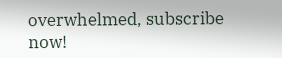overwhelmed, subscribe now!